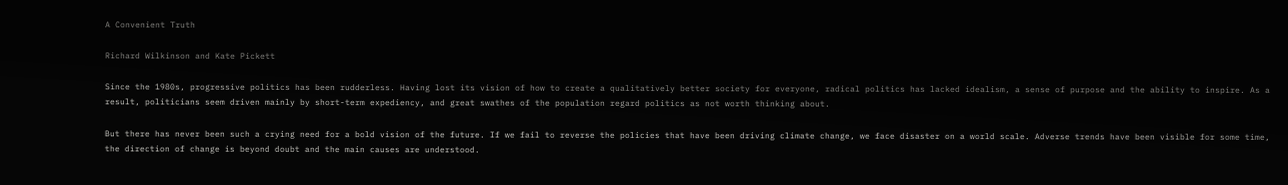A Convenient Truth

Richard Wilkinson and Kate Pickett

Since the 1980s, progressive politics has been rudderless. Having lost its vision of how to create a qualitatively better society for everyone, radical politics has lacked idealism, a sense of purpose and the ability to inspire. As a result, politicians seem driven mainly by short-term expediency, and great swathes of the population regard politics as not worth thinking about.

But there has never been such a crying need for a bold vision of the future. If we fail to reverse the policies that have been driving climate change, we face disaster on a world scale. Adverse trends have been visible for some time, the direction of change is beyond doubt and the main causes are understood.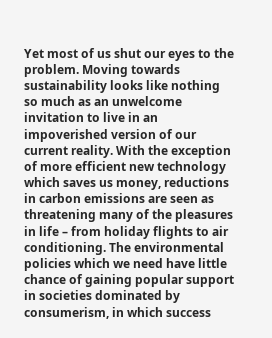Yet most of us shut our eyes to the problem. Moving towards sustainability looks like nothing so much as an unwelcome invitation to live in an impoverished version of our current reality. With the exception of more efficient new technology which saves us money, reductions in carbon emissions are seen as threatening many of the pleasures in life – from holiday flights to air conditioning. The environmental policies which we need have little chance of gaining popular support in societies dominated by consumerism, in which success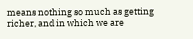means nothing so much as getting richer, and in which we are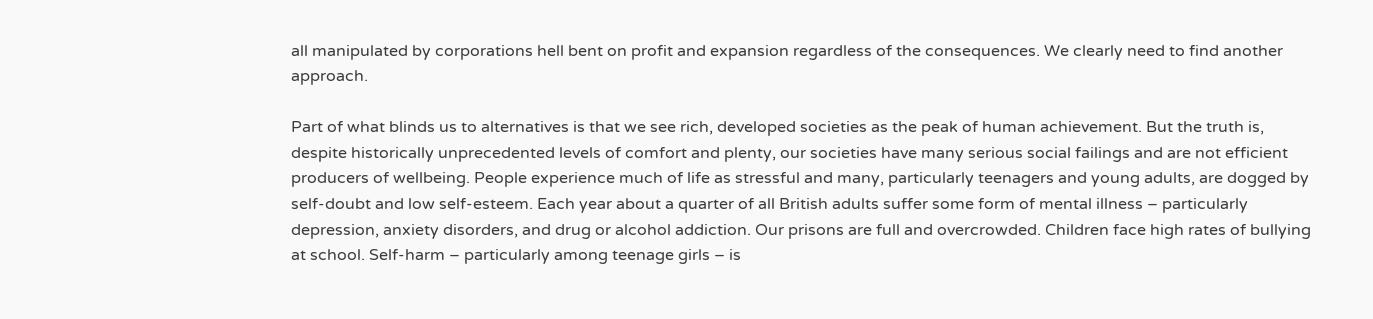all manipulated by corporations hell bent on profit and expansion regardless of the consequences. We clearly need to find another approach.

Part of what blinds us to alternatives is that we see rich, developed societies as the peak of human achievement. But the truth is, despite historically unprecedented levels of comfort and plenty, our societies have many serious social failings and are not efficient producers of wellbeing. People experience much of life as stressful and many, particularly teenagers and young adults, are dogged by self-doubt and low self-esteem. Each year about a quarter of all British adults suffer some form of mental illness – particularly depression, anxiety disorders, and drug or alcohol addiction. Our prisons are full and overcrowded. Children face high rates of bullying at school. Self-harm – particularly among teenage girls – is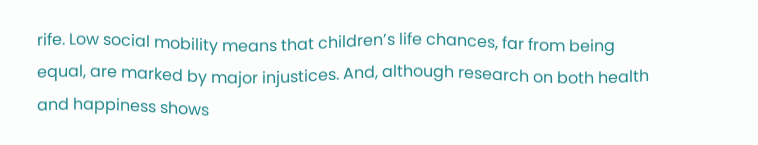rife. Low social mobility means that children’s life chances, far from being equal, are marked by major injustices. And, although research on both health and happiness shows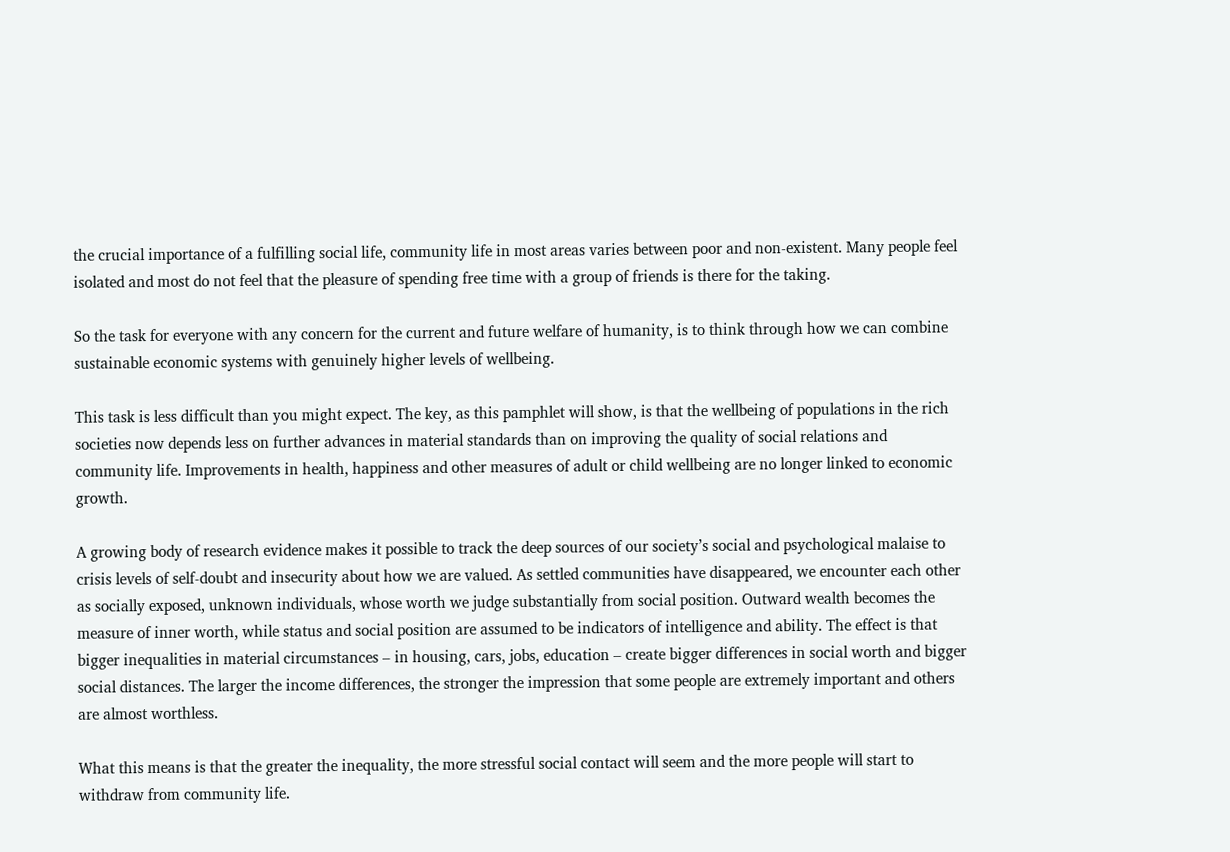the crucial importance of a fulfilling social life, community life in most areas varies between poor and non-existent. Many people feel isolated and most do not feel that the pleasure of spending free time with a group of friends is there for the taking.

So the task for everyone with any concern for the current and future welfare of humanity, is to think through how we can combine sustainable economic systems with genuinely higher levels of wellbeing.

This task is less difficult than you might expect. The key, as this pamphlet will show, is that the wellbeing of populations in the rich societies now depends less on further advances in material standards than on improving the quality of social relations and community life. Improvements in health, happiness and other measures of adult or child wellbeing are no longer linked to economic growth.

A growing body of research evidence makes it possible to track the deep sources of our society’s social and psychological malaise to crisis levels of self-doubt and insecurity about how we are valued. As settled communities have disappeared, we encounter each other as socially exposed, unknown individuals, whose worth we judge substantially from social position. Outward wealth becomes the measure of inner worth, while status and social position are assumed to be indicators of intelligence and ability. The effect is that bigger inequalities in material circumstances – in housing, cars, jobs, education – create bigger differences in social worth and bigger social distances. The larger the income differences, the stronger the impression that some people are extremely important and others are almost worthless.

What this means is that the greater the inequality, the more stressful social contact will seem and the more people will start to withdraw from community life.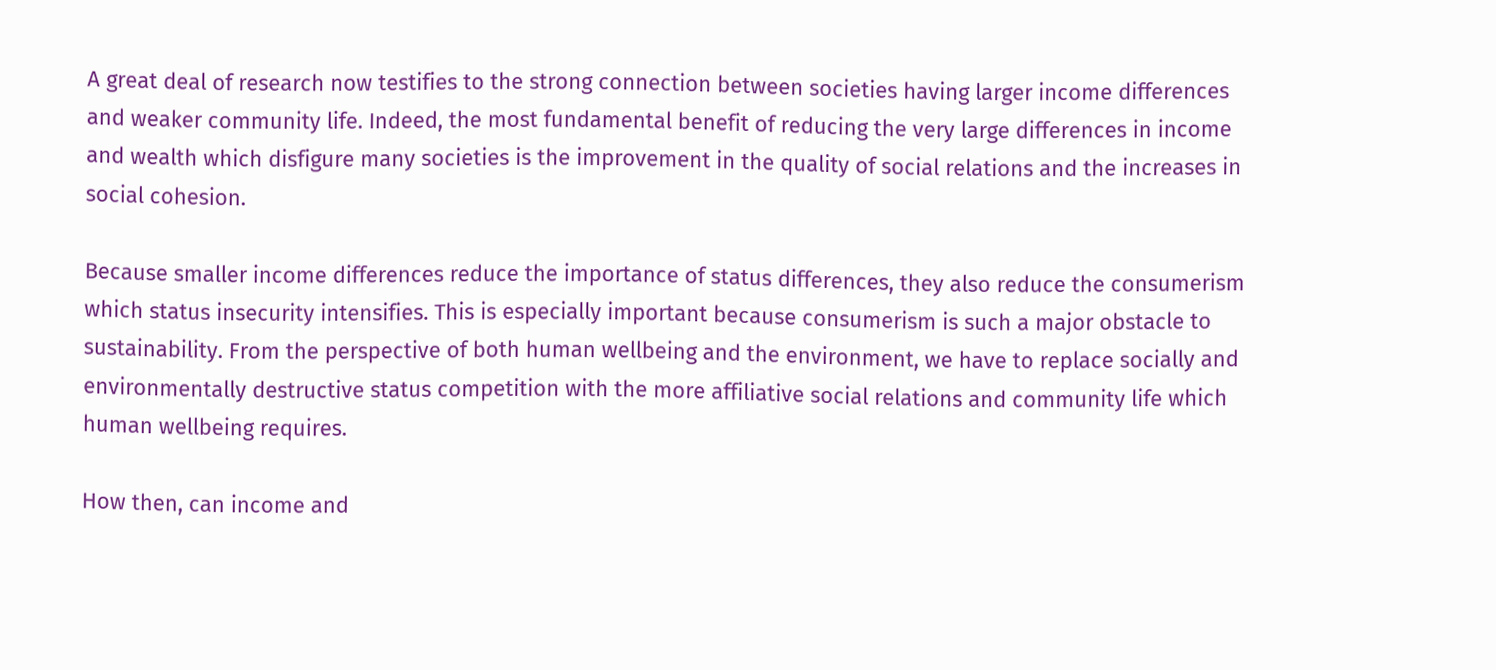A great deal of research now testifies to the strong connection between societies having larger income differences and weaker community life. Indeed, the most fundamental benefit of reducing the very large differences in income and wealth which disfigure many societies is the improvement in the quality of social relations and the increases in social cohesion.

Because smaller income differences reduce the importance of status differences, they also reduce the consumerism which status insecurity intensifies. This is especially important because consumerism is such a major obstacle to sustainability. From the perspective of both human wellbeing and the environment, we have to replace socially and environmentally destructive status competition with the more affiliative social relations and community life which human wellbeing requires.

How then, can income and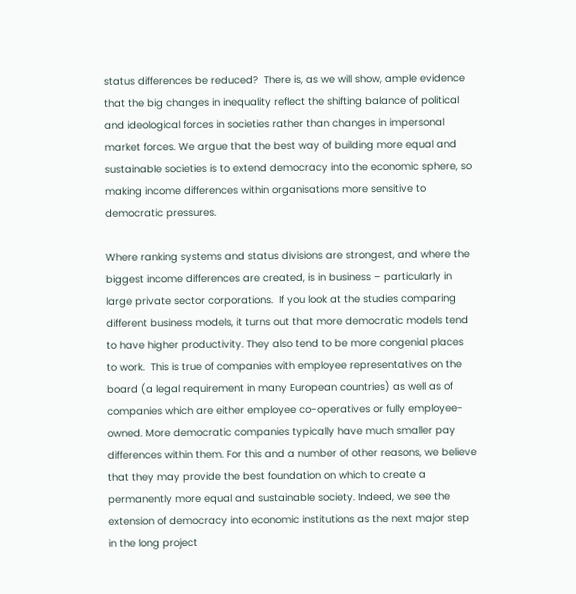status differences be reduced?  There is, as we will show, ample evidence that the big changes in inequality reflect the shifting balance of political and ideological forces in societies rather than changes in impersonal market forces. We argue that the best way of building more equal and sustainable societies is to extend democracy into the economic sphere, so making income differences within organisations more sensitive to democratic pressures.

Where ranking systems and status divisions are strongest, and where the biggest income differences are created, is in business – particularly in large private sector corporations.  If you look at the studies comparing different business models, it turns out that more democratic models tend to have higher productivity. They also tend to be more congenial places to work.  This is true of companies with employee representatives on the board (a legal requirement in many European countries) as well as of companies which are either employee co-operatives or fully employee-owned. More democratic companies typically have much smaller pay differences within them. For this and a number of other reasons, we believe that they may provide the best foundation on which to create a permanently more equal and sustainable society. Indeed, we see the extension of democracy into economic institutions as the next major step in the long project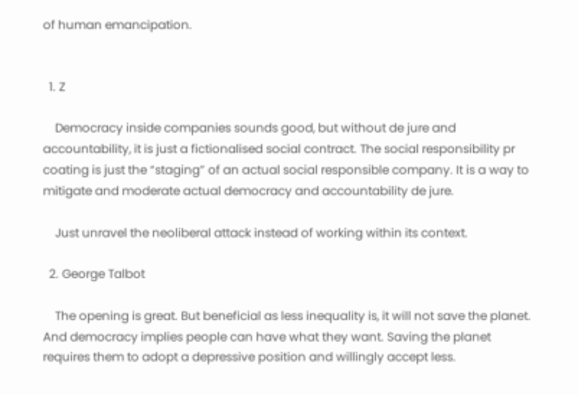of human emancipation.


  1. Z

    Democracy inside companies sounds good, but without de jure and accountability, it is just a fictionalised social contract. The social responsibility pr coating is just the “staging” of an actual social responsible company. It is a way to mitigate and moderate actual democracy and accountability de jure.

    Just unravel the neoliberal attack instead of working within its context.

  2. George Talbot

    The opening is great. But beneficial as less inequality is, it will not save the planet. And democracy implies people can have what they want. Saving the planet requires them to adopt a depressive position and willingly accept less.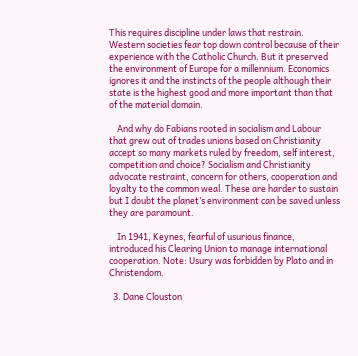This requires discipline under laws that restrain. Western societies fear top down control because of their experience with the Catholic Church. But it preserved the environment of Europe for a millennium. Economics ignores it and the instincts of the people although their state is the highest good and more important than that of the material domain.

    And why do Fabians rooted in socialism and Labour that grew out of trades unions based on Christianity accept so many markets ruled by freedom, self interest, competition and choice? Socialism and Christianity advocate restraint, concern for others, cooperation and loyalty to the common weal. These are harder to sustain but I doubt the planet’s environment can be saved unless they are paramount.

    In 1941, Keynes, fearful of usurious finance, introduced his Clearing Union to manage international cooperation. Note: Usury was forbidden by Plato and in Christendom.

  3. Dane Clouston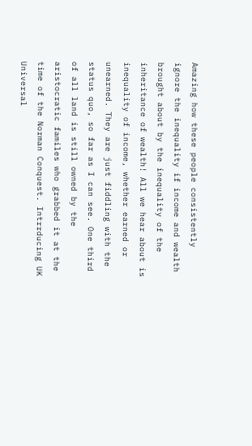Amazing how these people consistently ignore the inequality if income and wealth brought about by the inequality of the inheritance of wealth! All we hear about is inequality of income, whether earned or unearned. They are just fiddling with the status quo, so far as I can see. One third of all land is still owned by the aristocratic familes who grabbed it at the time of the Norman Conquest. Intrrducing UK Universal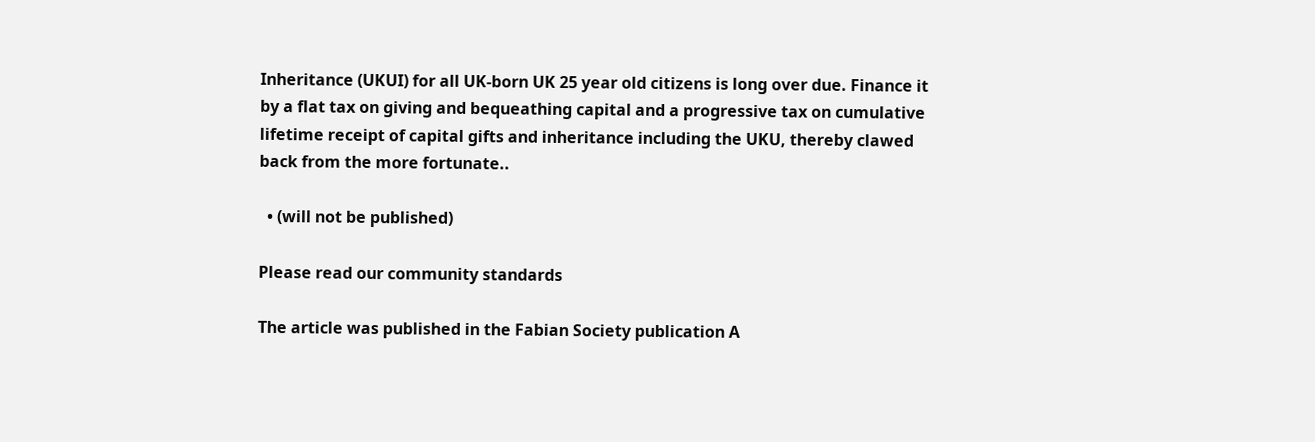Inheritance (UKUI) for all UK-born UK 25 year old citizens is long over due. Finance it by a flat tax on giving and bequeathing capital and a progressive tax on cumulative lifetime receipt of capital gifts and inheritance including the UKU, thereby clawed back from the more fortunate..

  • (will not be published)

Please read our community standards

The article was published in the Fabian Society publication A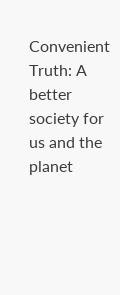Convenient Truth: A better society for us and the planet